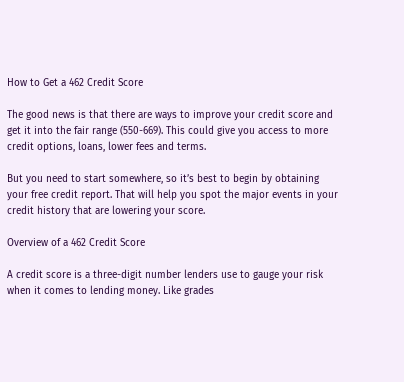How to Get a 462 Credit Score

The good news is that there are ways to improve your credit score and get it into the fair range (550-669). This could give you access to more credit options, loans, lower fees and terms.

But you need to start somewhere, so it’s best to begin by obtaining your free credit report. That will help you spot the major events in your credit history that are lowering your score.

Overview of a 462 Credit Score

A credit score is a three-digit number lenders use to gauge your risk when it comes to lending money. Like grades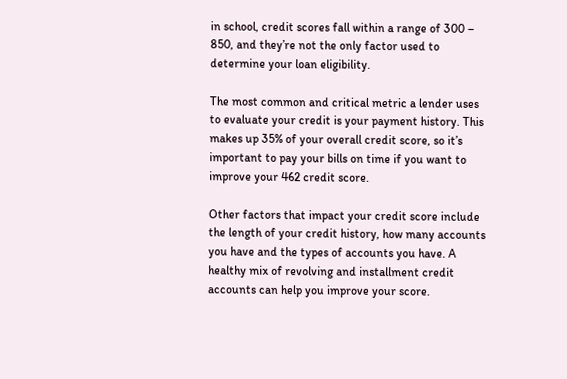in school, credit scores fall within a range of 300 – 850, and they’re not the only factor used to determine your loan eligibility.

The most common and critical metric a lender uses to evaluate your credit is your payment history. This makes up 35% of your overall credit score, so it’s important to pay your bills on time if you want to improve your 462 credit score.

Other factors that impact your credit score include the length of your credit history, how many accounts you have and the types of accounts you have. A healthy mix of revolving and installment credit accounts can help you improve your score.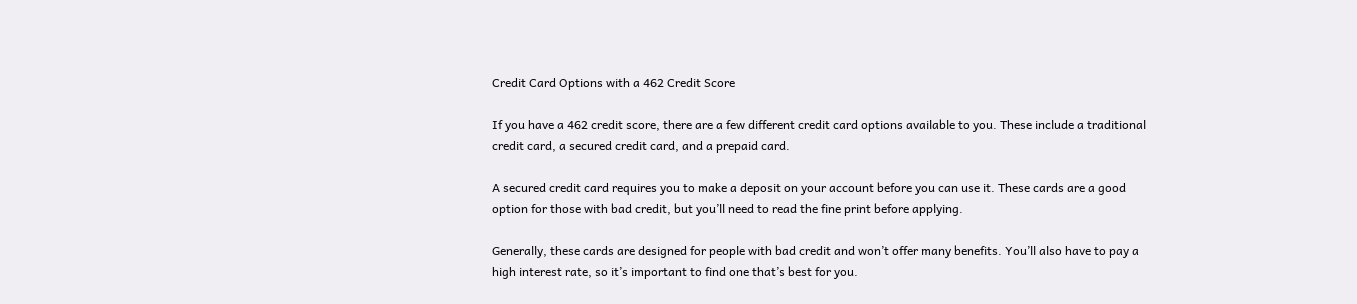Credit Card Options with a 462 Credit Score

If you have a 462 credit score, there are a few different credit card options available to you. These include a traditional credit card, a secured credit card, and a prepaid card.

A secured credit card requires you to make a deposit on your account before you can use it. These cards are a good option for those with bad credit, but you’ll need to read the fine print before applying.

Generally, these cards are designed for people with bad credit and won’t offer many benefits. You’ll also have to pay a high interest rate, so it’s important to find one that’s best for you.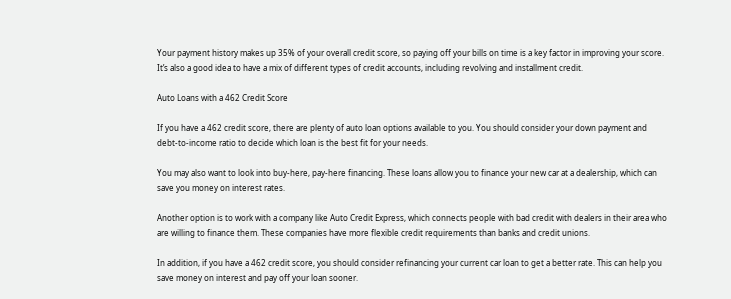Your payment history makes up 35% of your overall credit score, so paying off your bills on time is a key factor in improving your score. It’s also a good idea to have a mix of different types of credit accounts, including revolving and installment credit.

Auto Loans with a 462 Credit Score

If you have a 462 credit score, there are plenty of auto loan options available to you. You should consider your down payment and debt-to-income ratio to decide which loan is the best fit for your needs.

You may also want to look into buy-here, pay-here financing. These loans allow you to finance your new car at a dealership, which can save you money on interest rates.

Another option is to work with a company like Auto Credit Express, which connects people with bad credit with dealers in their area who are willing to finance them. These companies have more flexible credit requirements than banks and credit unions.

In addition, if you have a 462 credit score, you should consider refinancing your current car loan to get a better rate. This can help you save money on interest and pay off your loan sooner.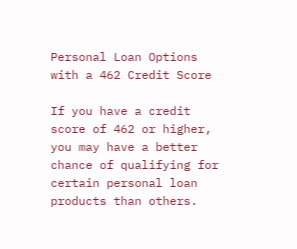Personal Loan Options with a 462 Credit Score

If you have a credit score of 462 or higher, you may have a better chance of qualifying for certain personal loan products than others.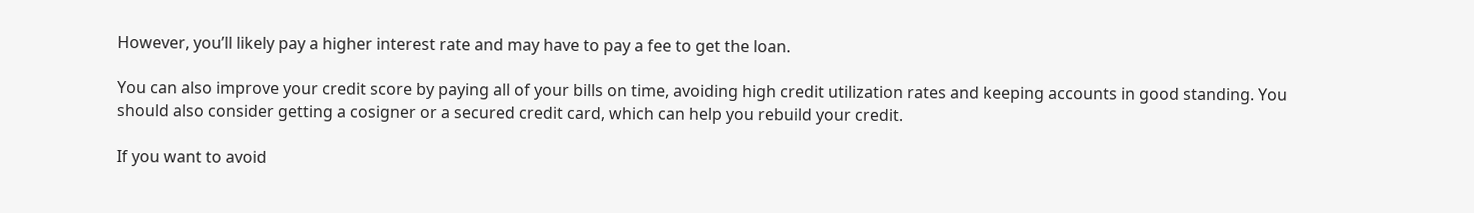However, you’ll likely pay a higher interest rate and may have to pay a fee to get the loan.

You can also improve your credit score by paying all of your bills on time, avoiding high credit utilization rates and keeping accounts in good standing. You should also consider getting a cosigner or a secured credit card, which can help you rebuild your credit.

If you want to avoid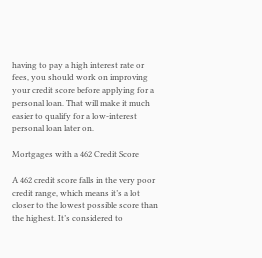having to pay a high interest rate or fees, you should work on improving your credit score before applying for a personal loan. That will make it much easier to qualify for a low-interest personal loan later on.

Mortgages with a 462 Credit Score

A 462 credit score falls in the very poor credit range, which means it’s a lot closer to the lowest possible score than the highest. It’s considered to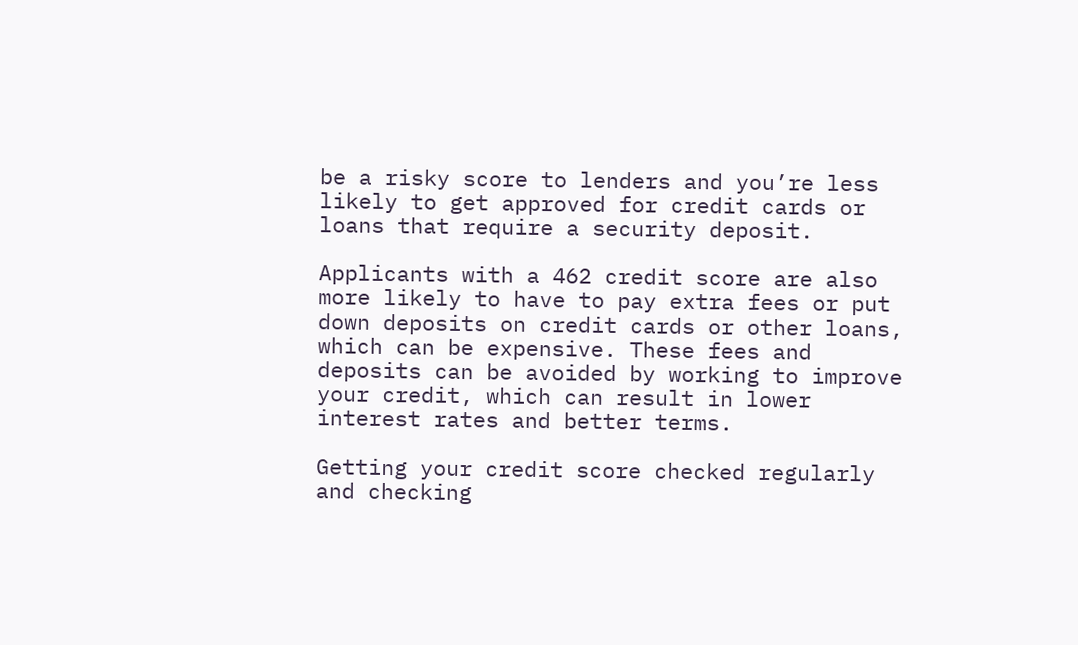be a risky score to lenders and you’re less likely to get approved for credit cards or loans that require a security deposit.

Applicants with a 462 credit score are also more likely to have to pay extra fees or put down deposits on credit cards or other loans, which can be expensive. These fees and deposits can be avoided by working to improve your credit, which can result in lower interest rates and better terms.

Getting your credit score checked regularly and checking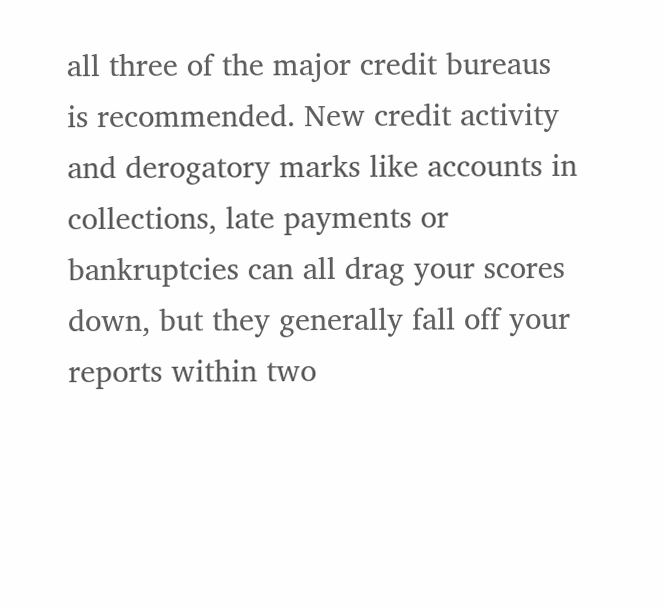all three of the major credit bureaus is recommended. New credit activity and derogatory marks like accounts in collections, late payments or bankruptcies can all drag your scores down, but they generally fall off your reports within two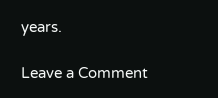years.

Leave a Comment